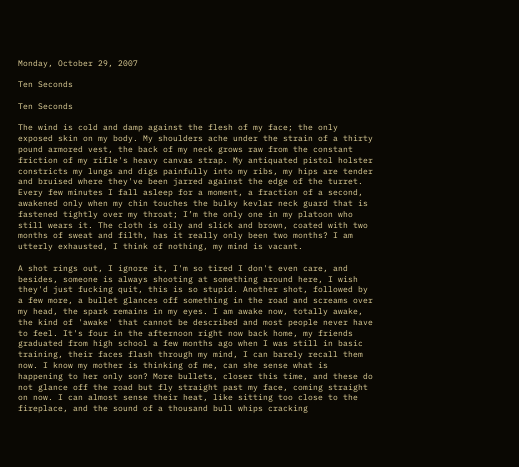Monday, October 29, 2007

Ten Seconds

Ten Seconds

The wind is cold and damp against the flesh of my face; the only exposed skin on my body. My shoulders ache under the strain of a thirty pound armored vest, the back of my neck grows raw from the constant friction of my rifle's heavy canvas strap. My antiquated pistol holster constricts my lungs and digs painfully into my ribs, my hips are tender and bruised where they've been jarred against the edge of the turret. Every few minutes I fall asleep for a moment, a fraction of a second, awakened only when my chin touches the bulky kevlar neck guard that is fastened tightly over my throat; I’m the only one in my platoon who still wears it. The cloth is oily and slick and brown, coated with two months of sweat and filth, has it really only been two months? I am utterly exhausted, I think of nothing, my mind is vacant.

A shot rings out, I ignore it, I'm so tired I don't even care, and besides, someone is always shooting at something around here, I wish they'd just fucking quit, this is so stupid. Another shot, followed by a few more, a bullet glances off something in the road and screams over my head, the spark remains in my eyes. I am awake now, totally awake, the kind of 'awake' that cannot be described and most people never have to feel. It's four in the afternoon right now back home, my friends graduated from high school a few months ago when I was still in basic training, their faces flash through my mind, I can barely recall them now. I know my mother is thinking of me, can she sense what is happening to her only son? More bullets, closer this time, and these do not glance off the road but fly straight past my face, coming straight on now. I can almost sense their heat, like sitting too close to the fireplace, and the sound of a thousand bull whips cracking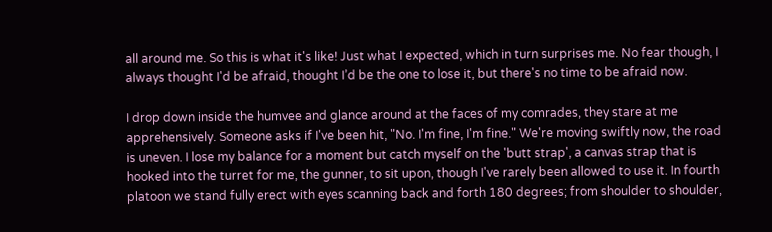all around me. So this is what it's like! Just what I expected, which in turn surprises me. No fear though, I always thought I'd be afraid, thought I’d be the one to lose it, but there's no time to be afraid now.

I drop down inside the humvee and glance around at the faces of my comrades, they stare at me apprehensively. Someone asks if I've been hit, "No. I'm fine, I'm fine." We're moving swiftly now, the road is uneven. I lose my balance for a moment but catch myself on the 'butt strap', a canvas strap that is hooked into the turret for me, the gunner, to sit upon, though I've rarely been allowed to use it. In fourth platoon we stand fully erect with eyes scanning back and forth 180 degrees; from shoulder to shoulder,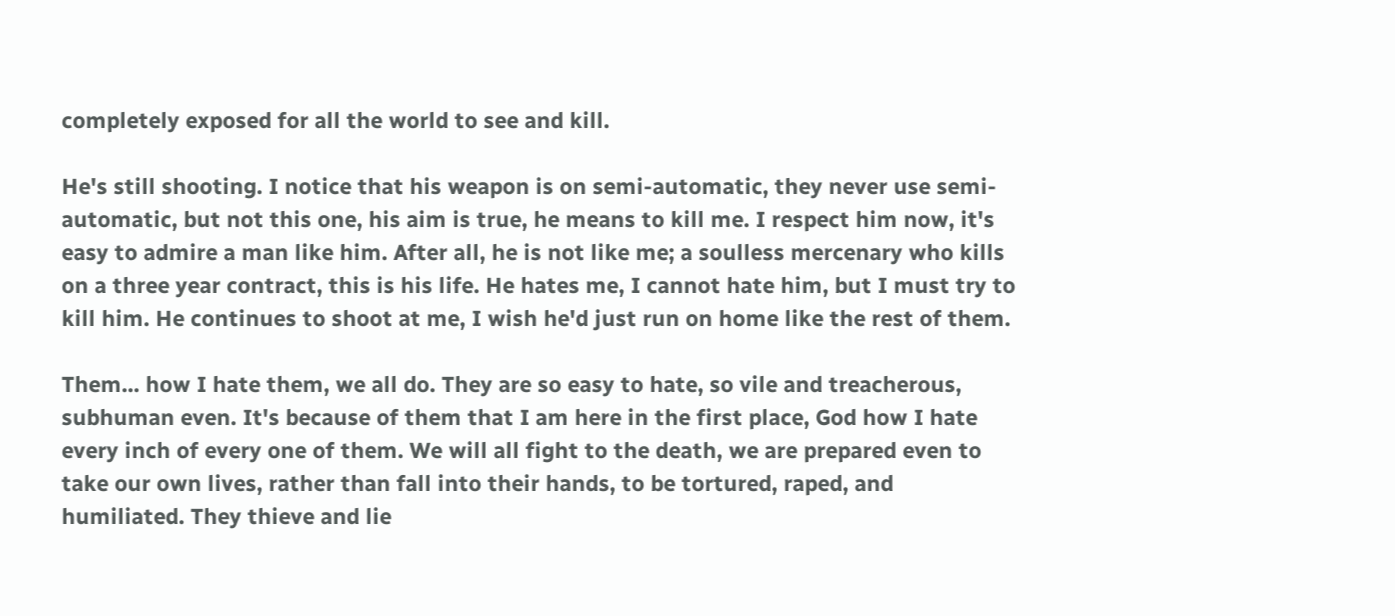completely exposed for all the world to see and kill.

He's still shooting. I notice that his weapon is on semi-automatic, they never use semi-automatic, but not this one, his aim is true, he means to kill me. I respect him now, it's easy to admire a man like him. After all, he is not like me; a soulless mercenary who kills on a three year contract, this is his life. He hates me, I cannot hate him, but I must try to kill him. He continues to shoot at me, I wish he'd just run on home like the rest of them.

Them... how I hate them, we all do. They are so easy to hate, so vile and treacherous, subhuman even. It's because of them that I am here in the first place, God how I hate every inch of every one of them. We will all fight to the death, we are prepared even to take our own lives, rather than fall into their hands, to be tortured, raped, and humiliated. They thieve and lie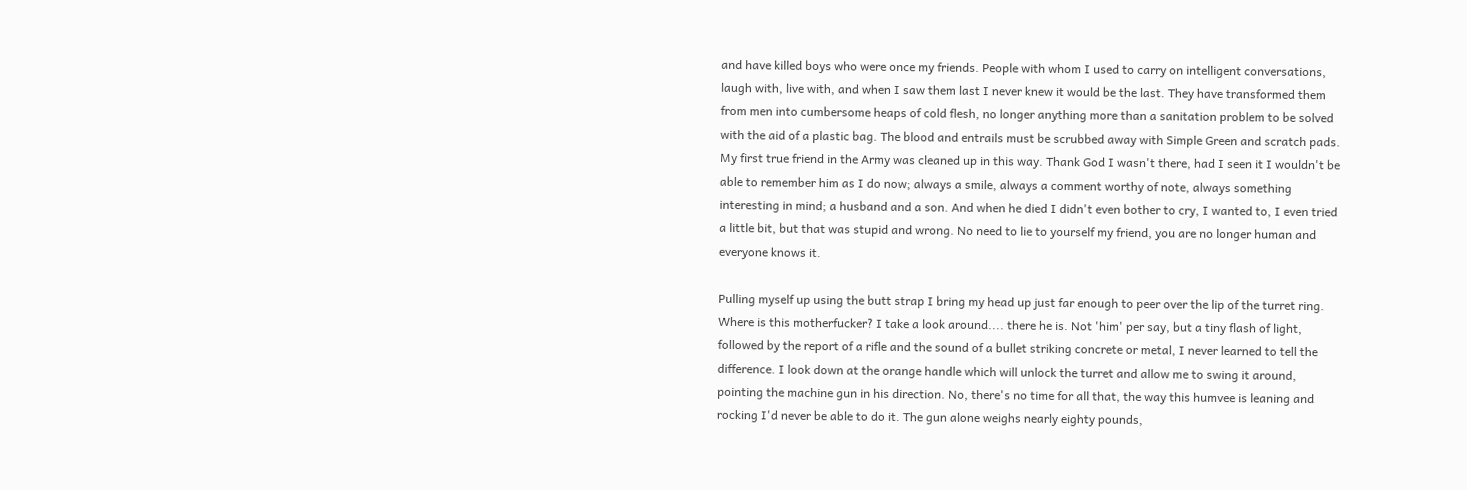and have killed boys who were once my friends. People with whom I used to carry on intelligent conversations, laugh with, live with, and when I saw them last I never knew it would be the last. They have transformed them from men into cumbersome heaps of cold flesh, no longer anything more than a sanitation problem to be solved with the aid of a plastic bag. The blood and entrails must be scrubbed away with Simple Green and scratch pads. My first true friend in the Army was cleaned up in this way. Thank God I wasn't there, had I seen it I wouldn't be able to remember him as I do now; always a smile, always a comment worthy of note, always something interesting in mind; a husband and a son. And when he died I didn't even bother to cry, I wanted to, I even tried a little bit, but that was stupid and wrong. No need to lie to yourself my friend, you are no longer human and everyone knows it.

Pulling myself up using the butt strap I bring my head up just far enough to peer over the lip of the turret ring. Where is this motherfucker? I take a look around.... there he is. Not 'him' per say, but a tiny flash of light, followed by the report of a rifle and the sound of a bullet striking concrete or metal, I never learned to tell the difference. I look down at the orange handle which will unlock the turret and allow me to swing it around, pointing the machine gun in his direction. No, there's no time for all that, the way this humvee is leaning and rocking I'd never be able to do it. The gun alone weighs nearly eighty pounds,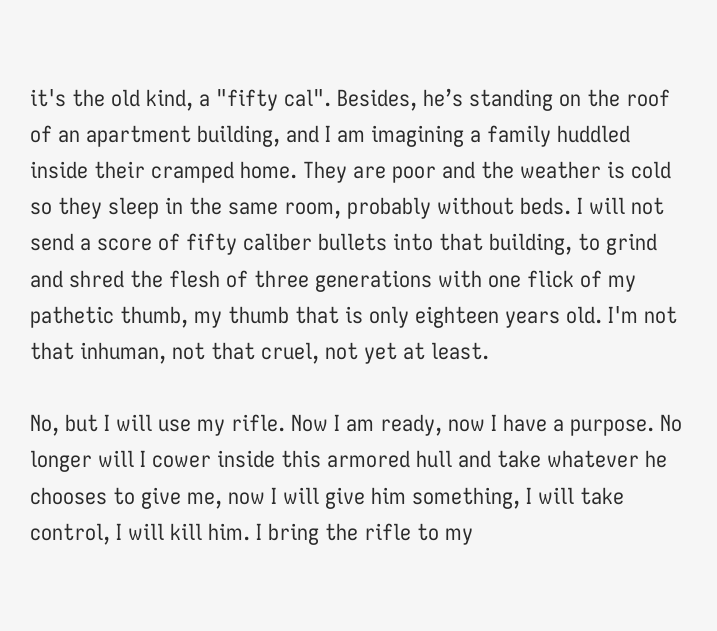it's the old kind, a "fifty cal". Besides, he’s standing on the roof of an apartment building, and I am imagining a family huddled inside their cramped home. They are poor and the weather is cold so they sleep in the same room, probably without beds. I will not send a score of fifty caliber bullets into that building, to grind and shred the flesh of three generations with one flick of my pathetic thumb, my thumb that is only eighteen years old. I'm not that inhuman, not that cruel, not yet at least.

No, but I will use my rifle. Now I am ready, now I have a purpose. No longer will I cower inside this armored hull and take whatever he chooses to give me, now I will give him something, I will take control, I will kill him. I bring the rifle to my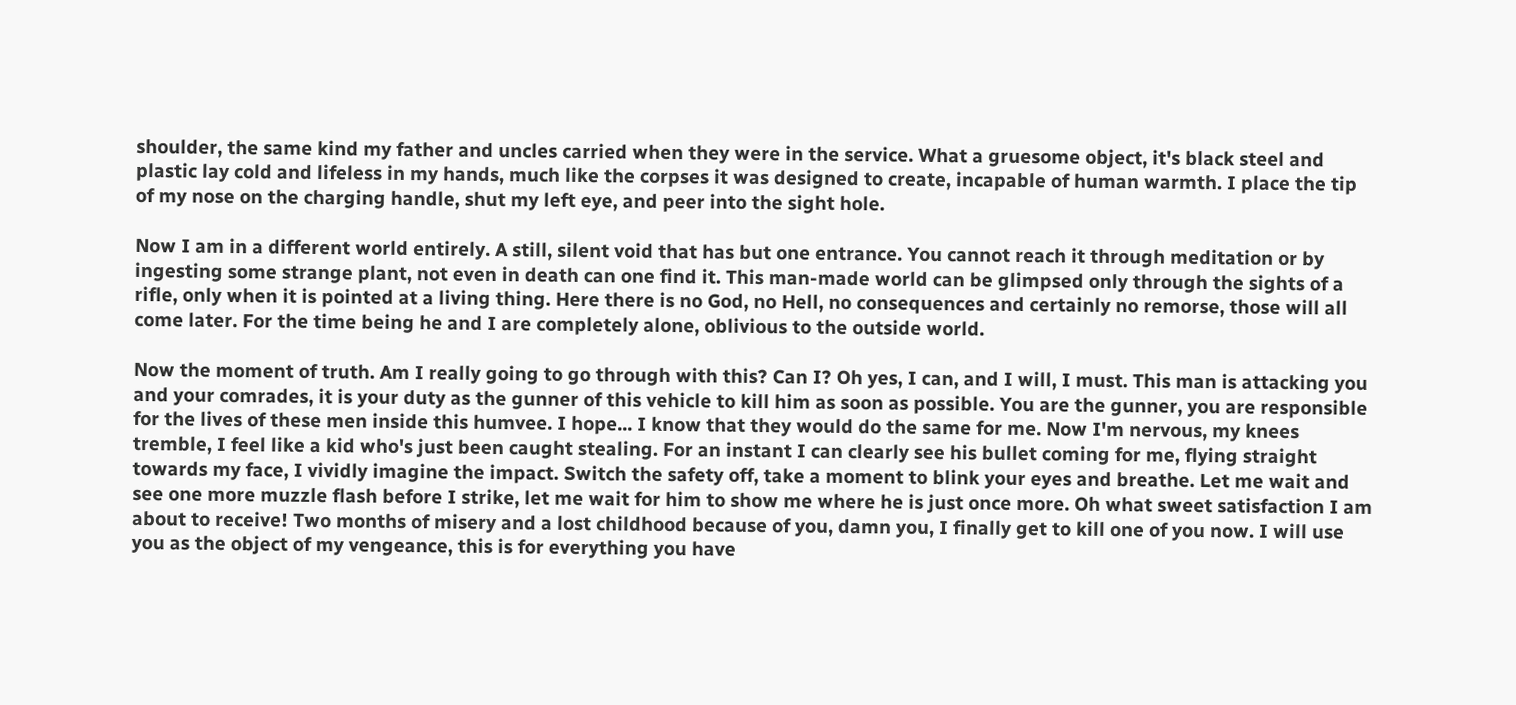shoulder, the same kind my father and uncles carried when they were in the service. What a gruesome object, it's black steel and plastic lay cold and lifeless in my hands, much like the corpses it was designed to create, incapable of human warmth. I place the tip of my nose on the charging handle, shut my left eye, and peer into the sight hole.

Now I am in a different world entirely. A still, silent void that has but one entrance. You cannot reach it through meditation or by ingesting some strange plant, not even in death can one find it. This man-made world can be glimpsed only through the sights of a rifle, only when it is pointed at a living thing. Here there is no God, no Hell, no consequences and certainly no remorse, those will all come later. For the time being he and I are completely alone, oblivious to the outside world.

Now the moment of truth. Am I really going to go through with this? Can I? Oh yes, I can, and I will, I must. This man is attacking you and your comrades, it is your duty as the gunner of this vehicle to kill him as soon as possible. You are the gunner, you are responsible for the lives of these men inside this humvee. I hope... I know that they would do the same for me. Now I'm nervous, my knees tremble, I feel like a kid who's just been caught stealing. For an instant I can clearly see his bullet coming for me, flying straight towards my face, I vividly imagine the impact. Switch the safety off, take a moment to blink your eyes and breathe. Let me wait and see one more muzzle flash before I strike, let me wait for him to show me where he is just once more. Oh what sweet satisfaction I am about to receive! Two months of misery and a lost childhood because of you, damn you, I finally get to kill one of you now. I will use you as the object of my vengeance, this is for everything you have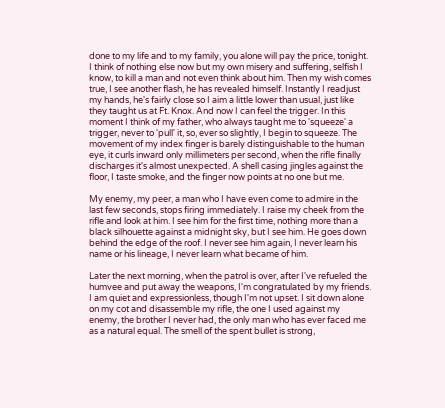done to my life and to my family, you alone will pay the price, tonight. I think of nothing else now but my own misery and suffering, selfish I know, to kill a man and not even think about him. Then my wish comes true, I see another flash, he has revealed himself. Instantly I readjust my hands, he's fairly close so I aim a little lower than usual, just like they taught us at Ft. Knox. And now I can feel the trigger. In this moment I think of my father, who always taught me to 'squeeze' a trigger, never to 'pull' it, so, ever so slightly, I begin to squeeze. The movement of my index finger is barely distinguishable to the human eye, it curls inward only millimeters per second, when the rifle finally discharges it's almost unexpected. A shell casing jingles against the floor, I taste smoke, and the finger now points at no one but me.

My enemy, my peer, a man who I have even come to admire in the last few seconds, stops firing immediately. I raise my cheek from the rifle and look at him. I see him for the first time, nothing more than a black silhouette against a midnight sky, but I see him. He goes down behind the edge of the roof. I never see him again, I never learn his name or his lineage, I never learn what became of him.

Later the next morning, when the patrol is over, after I've refueled the humvee and put away the weapons, I'm congratulated by my friends. I am quiet and expressionless, though I'm not upset. I sit down alone on my cot and disassemble my rifle, the one I used against my enemy, the brother I never had, the only man who has ever faced me as a natural equal. The smell of the spent bullet is strong,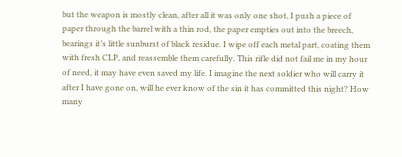but the weapon is mostly clean, after all it was only one shot, I push a piece of paper through the barrel with a thin rod, the paper empties out into the breech, bearings it’s little sunburst of black residue. I wipe off each metal part, coating them with fresh CLP, and reassemble them carefully. This rifle did not fail me in my hour of need, it may have even saved my life. I imagine the next soldier who will carry it after I have gone on, will he ever know of the sin it has committed this night? How many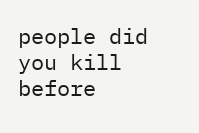people did you kill before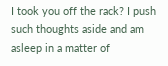I took you off the rack? I push such thoughts aside and am asleep in a matter of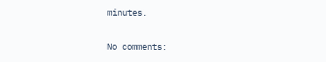minutes.

No comments: